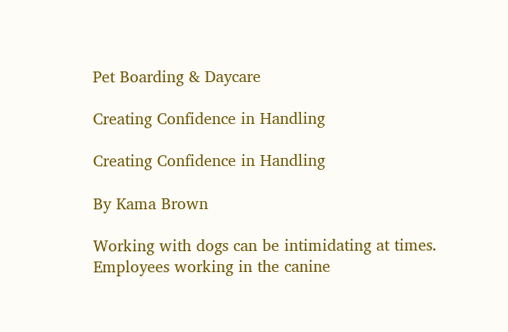Pet Boarding & Daycare

Creating Confidence in Handling

Creating Confidence in Handling

By Kama Brown

Working with dogs can be intimidating at times. Employees working in the canine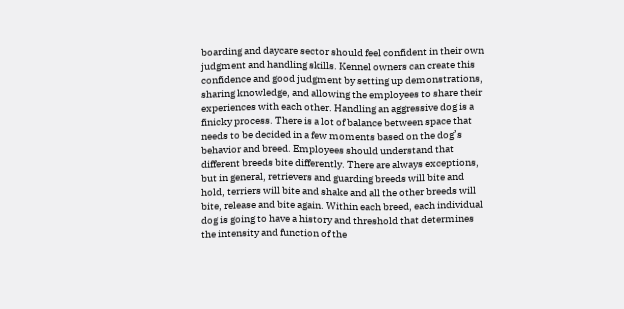boarding and daycare sector should feel confident in their own judgment and handling skills. Kennel owners can create this confidence and good judgment by setting up demonstrations, sharing knowledge, and allowing the employees to share their experiences with each other. Handling an aggressive dog is a finicky process. There is a lot of balance between space that needs to be decided in a few moments based on the dog’s behavior and breed. Employees should understand that different breeds bite differently. There are always exceptions, but in general, retrievers and guarding breeds will bite and hold, terriers will bite and shake and all the other breeds will bite, release and bite again. Within each breed, each individual dog is going to have a history and threshold that determines the intensity and function of the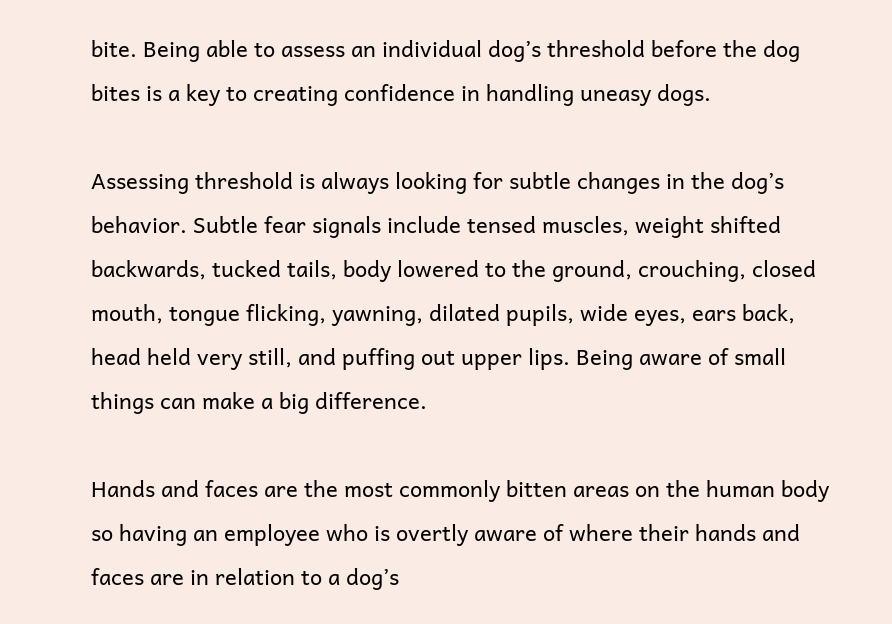bite. Being able to assess an individual dog’s threshold before the dog bites is a key to creating confidence in handling uneasy dogs.

Assessing threshold is always looking for subtle changes in the dog’s behavior. Subtle fear signals include tensed muscles, weight shifted backwards, tucked tails, body lowered to the ground, crouching, closed mouth, tongue flicking, yawning, dilated pupils, wide eyes, ears back, head held very still, and puffing out upper lips. Being aware of small things can make a big difference.

Hands and faces are the most commonly bitten areas on the human body so having an employee who is overtly aware of where their hands and faces are in relation to a dog’s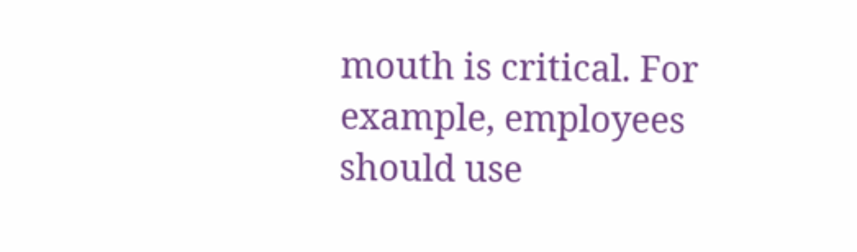mouth is critical. For example, employees should use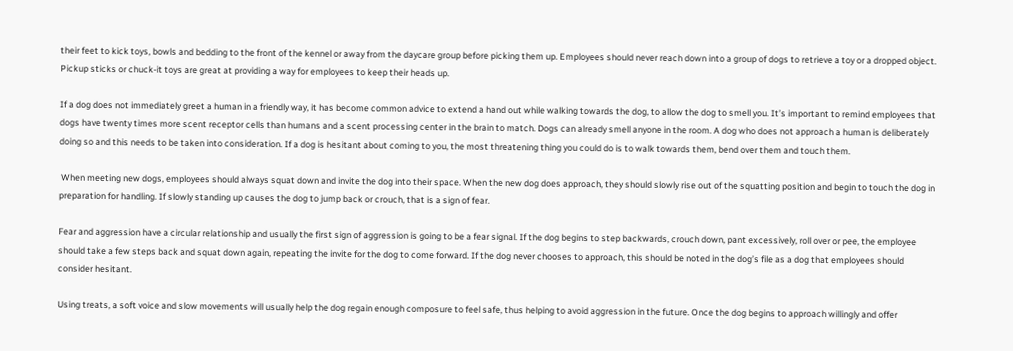their feet to kick toys, bowls and bedding to the front of the kennel or away from the daycare group before picking them up. Employees should never reach down into a group of dogs to retrieve a toy or a dropped object. Pickup sticks or chuck-it toys are great at providing a way for employees to keep their heads up.

If a dog does not immediately greet a human in a friendly way, it has become common advice to extend a hand out while walking towards the dog, to allow the dog to smell you. It’s important to remind employees that dogs have twenty times more scent receptor cells than humans and a scent processing center in the brain to match. Dogs can already smell anyone in the room. A dog who does not approach a human is deliberately doing so and this needs to be taken into consideration. If a dog is hesitant about coming to you, the most threatening thing you could do is to walk towards them, bend over them and touch them.

 When meeting new dogs, employees should always squat down and invite the dog into their space. When the new dog does approach, they should slowly rise out of the squatting position and begin to touch the dog in preparation for handling. If slowly standing up causes the dog to jump back or crouch, that is a sign of fear.

Fear and aggression have a circular relationship and usually the first sign of aggression is going to be a fear signal. If the dog begins to step backwards, crouch down, pant excessively, roll over or pee, the employee should take a few steps back and squat down again, repeating the invite for the dog to come forward. If the dog never chooses to approach, this should be noted in the dog’s file as a dog that employees should consider hesitant.

Using treats, a soft voice and slow movements will usually help the dog regain enough composure to feel safe, thus helping to avoid aggression in the future. Once the dog begins to approach willingly and offer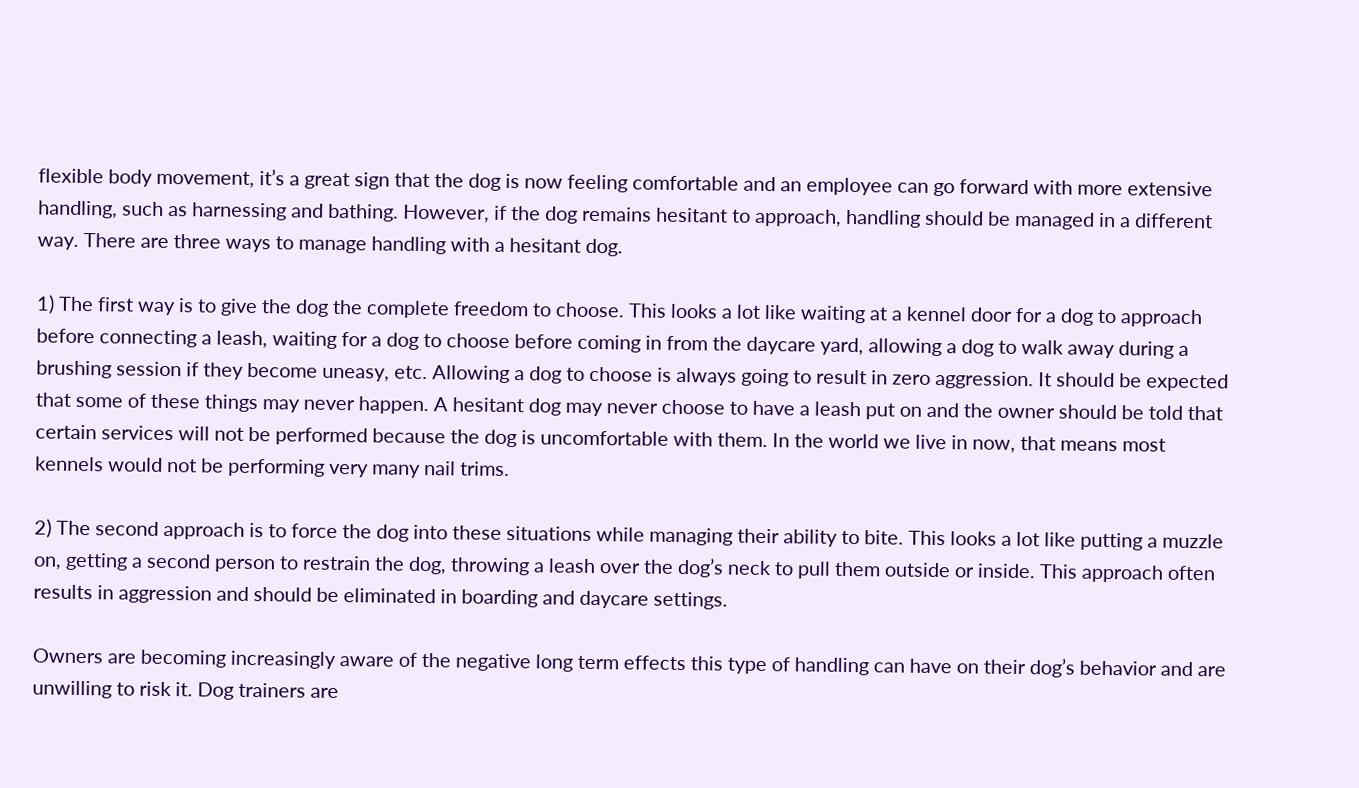flexible body movement, it’s a great sign that the dog is now feeling comfortable and an employee can go forward with more extensive handling, such as harnessing and bathing. However, if the dog remains hesitant to approach, handling should be managed in a different way. There are three ways to manage handling with a hesitant dog.

1) The first way is to give the dog the complete freedom to choose. This looks a lot like waiting at a kennel door for a dog to approach before connecting a leash, waiting for a dog to choose before coming in from the daycare yard, allowing a dog to walk away during a brushing session if they become uneasy, etc. Allowing a dog to choose is always going to result in zero aggression. It should be expected that some of these things may never happen. A hesitant dog may never choose to have a leash put on and the owner should be told that certain services will not be performed because the dog is uncomfortable with them. In the world we live in now, that means most kennels would not be performing very many nail trims.

2) The second approach is to force the dog into these situations while managing their ability to bite. This looks a lot like putting a muzzle on, getting a second person to restrain the dog, throwing a leash over the dog’s neck to pull them outside or inside. This approach often results in aggression and should be eliminated in boarding and daycare settings.

Owners are becoming increasingly aware of the negative long term effects this type of handling can have on their dog’s behavior and are unwilling to risk it. Dog trainers are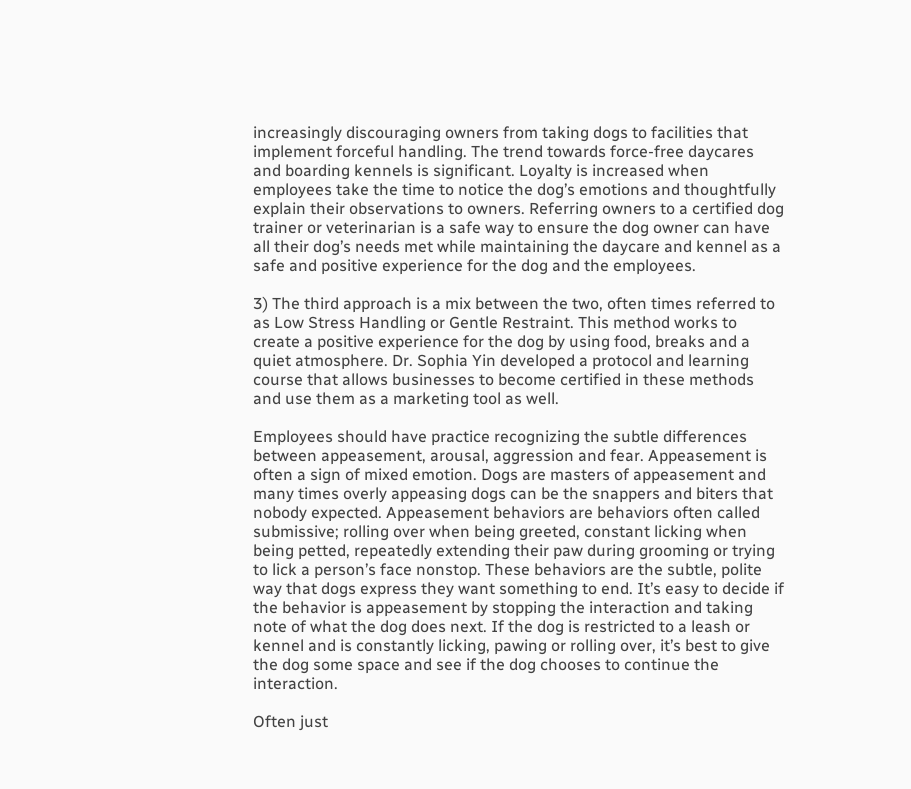increasingly discouraging owners from taking dogs to facilities that implement forceful handling. The trend towards force-free daycares and boarding kennels is significant. Loyalty is increased when employees take the time to notice the dog’s emotions and thoughtfully explain their observations to owners. Referring owners to a certified dog trainer or veterinarian is a safe way to ensure the dog owner can have all their dog’s needs met while maintaining the daycare and kennel as a safe and positive experience for the dog and the employees.

3) The third approach is a mix between the two, often times referred to as Low Stress Handling or Gentle Restraint. This method works to create a positive experience for the dog by using food, breaks and a quiet atmosphere. Dr. Sophia Yin developed a protocol and learning course that allows businesses to become certified in these methods and use them as a marketing tool as well.

Employees should have practice recognizing the subtle differences between appeasement, arousal, aggression and fear. Appeasement is often a sign of mixed emotion. Dogs are masters of appeasement and many times overly appeasing dogs can be the snappers and biters that nobody expected. Appeasement behaviors are behaviors often called submissive; rolling over when being greeted, constant licking when being petted, repeatedly extending their paw during grooming or trying to lick a person’s face nonstop. These behaviors are the subtle, polite way that dogs express they want something to end. It’s easy to decide if the behavior is appeasement by stopping the interaction and taking note of what the dog does next. If the dog is restricted to a leash or kennel and is constantly licking, pawing or rolling over, it’s best to give the dog some space and see if the dog chooses to continue the interaction.

Often just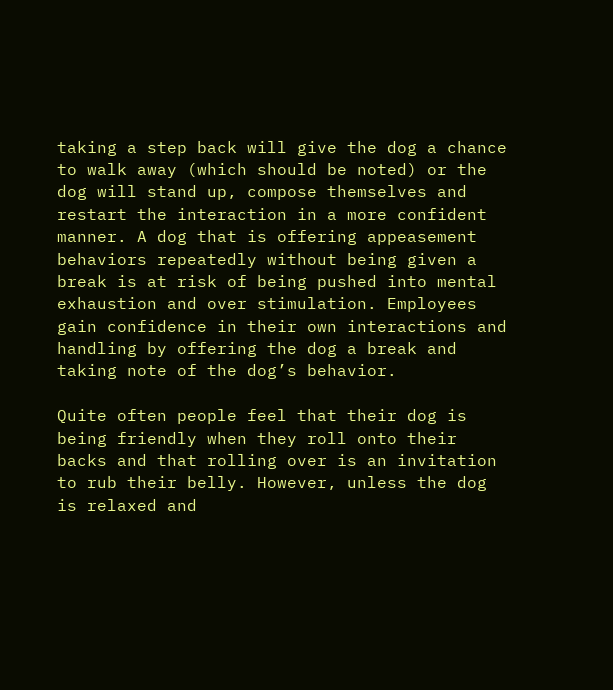taking a step back will give the dog a chance to walk away (which should be noted) or the dog will stand up, compose themselves and restart the interaction in a more confident manner. A dog that is offering appeasement behaviors repeatedly without being given a break is at risk of being pushed into mental exhaustion and over stimulation. Employees gain confidence in their own interactions and handling by offering the dog a break and taking note of the dog’s behavior.

Quite often people feel that their dog is being friendly when they roll onto their backs and that rolling over is an invitation to rub their belly. However, unless the dog is relaxed and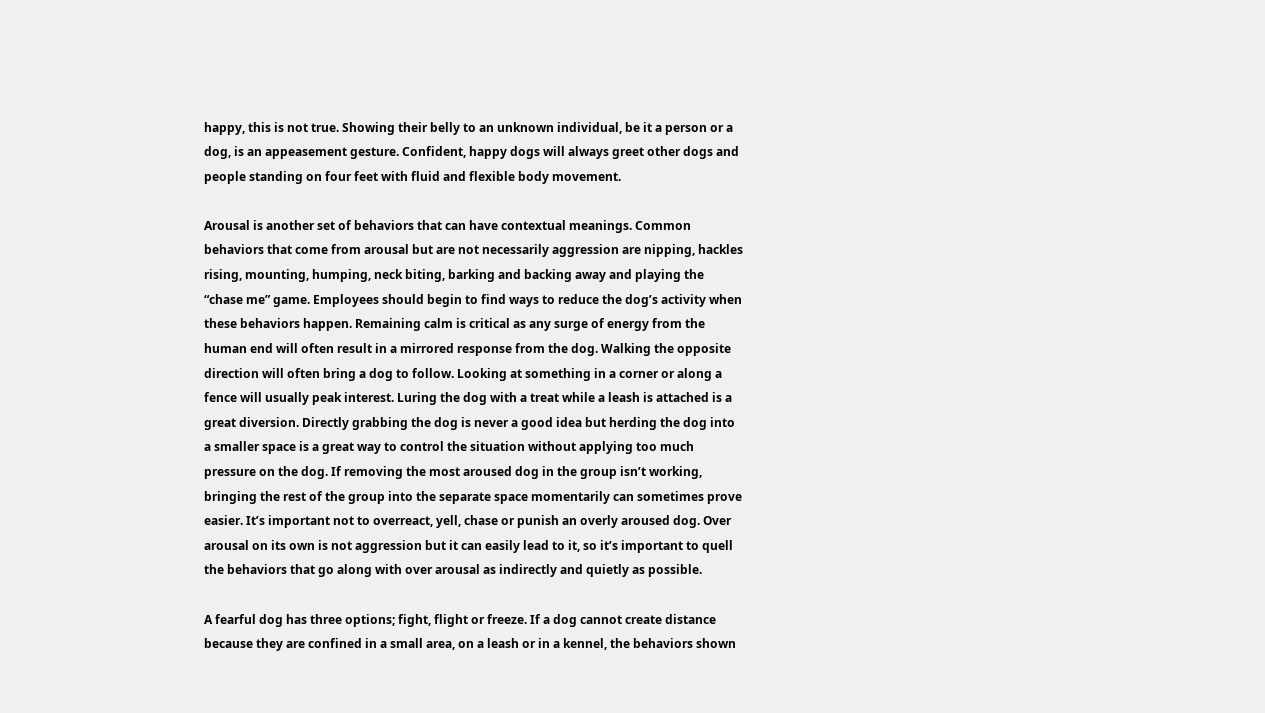happy, this is not true. Showing their belly to an unknown individual, be it a person or a dog, is an appeasement gesture. Confident, happy dogs will always greet other dogs and people standing on four feet with fluid and flexible body movement.

Arousal is another set of behaviors that can have contextual meanings. Common behaviors that come from arousal but are not necessarily aggression are nipping, hackles rising, mounting, humping, neck biting, barking and backing away and playing the “chase me” game. Employees should begin to find ways to reduce the dog’s activity when these behaviors happen. Remaining calm is critical as any surge of energy from the human end will often result in a mirrored response from the dog. Walking the opposite direction will often bring a dog to follow. Looking at something in a corner or along a fence will usually peak interest. Luring the dog with a treat while a leash is attached is a great diversion. Directly grabbing the dog is never a good idea but herding the dog into a smaller space is a great way to control the situation without applying too much pressure on the dog. If removing the most aroused dog in the group isn’t working, bringing the rest of the group into the separate space momentarily can sometimes prove easier. It’s important not to overreact, yell, chase or punish an overly aroused dog. Over arousal on its own is not aggression but it can easily lead to it, so it’s important to quell the behaviors that go along with over arousal as indirectly and quietly as possible.

A fearful dog has three options; fight, flight or freeze. If a dog cannot create distance because they are confined in a small area, on a leash or in a kennel, the behaviors shown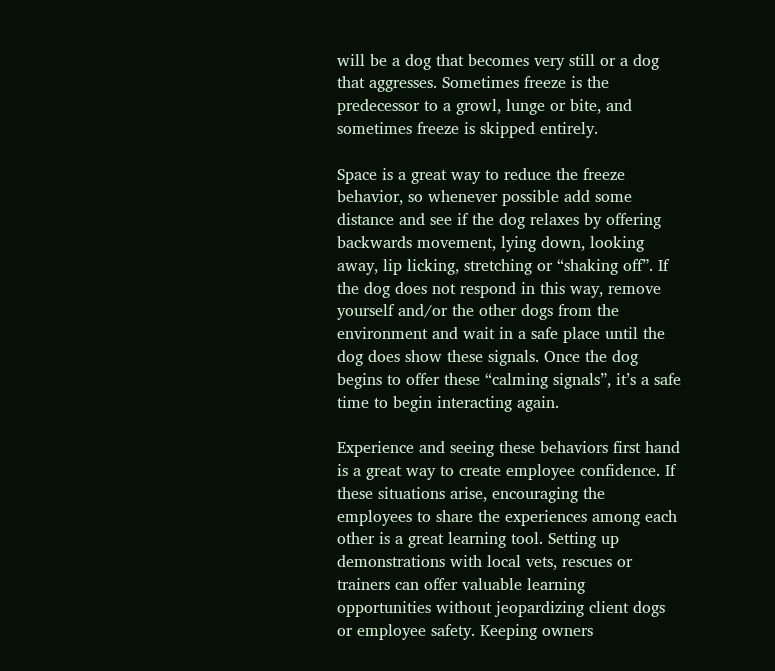will be a dog that becomes very still or a dog that aggresses. Sometimes freeze is the predecessor to a growl, lunge or bite, and sometimes freeze is skipped entirely.

Space is a great way to reduce the freeze behavior, so whenever possible add some distance and see if the dog relaxes by offering backwards movement, lying down, looking away, lip licking, stretching or “shaking off”. If the dog does not respond in this way, remove yourself and/or the other dogs from the environment and wait in a safe place until the dog does show these signals. Once the dog begins to offer these “calming signals”, it’s a safe time to begin interacting again.

Experience and seeing these behaviors first hand is a great way to create employee confidence. If these situations arise, encouraging the employees to share the experiences among each other is a great learning tool. Setting up demonstrations with local vets, rescues or trainers can offer valuable learning opportunities without jeopardizing client dogs or employee safety. Keeping owners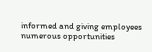informed and giving employees numerous opportunities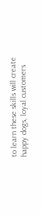to learn these skills will create happy dogs, loyal customers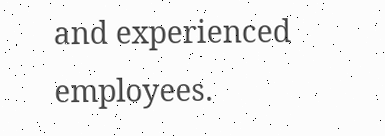and experienced employees.